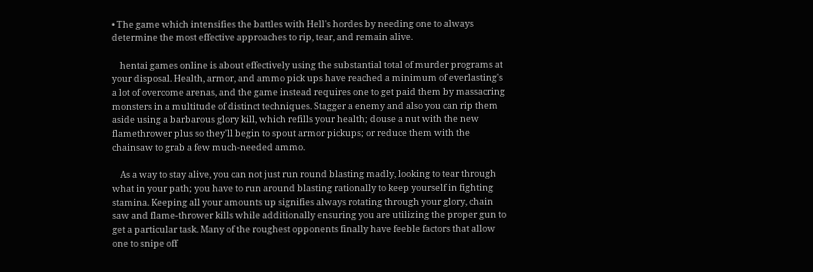• The game which intensifies the battles with Hell's hordes by needing one to always determine the most effective approaches to rip, tear, and remain alive.

    hentai games online is about effectively using the substantial total of murder programs at your disposal. Health, armor, and ammo pick ups have reached a minimum of everlasting's a lot of overcome arenas, and the game instead requires one to get paid them by massacring monsters in a multitude of distinct techniques. Stagger a enemy and also you can rip them aside using a barbarous glory kill, which refills your health; douse a nut with the new flamethrower plus so they'll begin to spout armor pickups; or reduce them with the chainsaw to grab a few much-needed ammo.

    As a way to stay alive, you can not just run round blasting madly, looking to tear through what in your path; you have to run around blasting rationally to keep yourself in fighting stamina. Keeping all your amounts up signifies always rotating through your glory, chain saw and flame-thrower kills while additionally ensuring you are utilizing the proper gun to get a particular task. Many of the roughest opponents finally have feeble factors that allow one to snipe off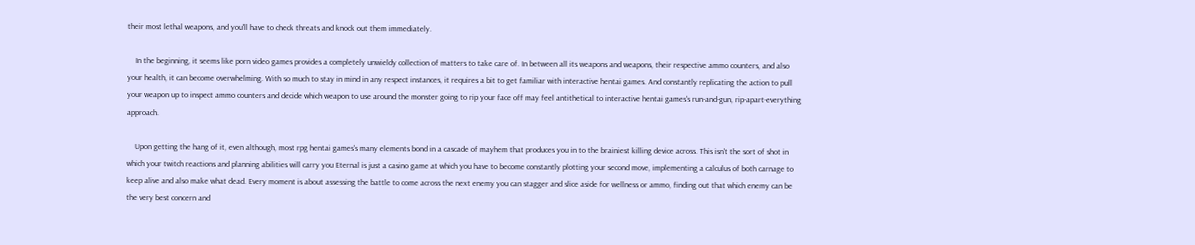their most lethal weapons, and you'll have to check threats and knock out them immediately.

    In the beginning, it seems like porn video games provides a completely unwieldy collection of matters to take care of. In between all its weapons and weapons, their respective ammo counters, and also your health, it can become overwhelming. With so much to stay in mind in any respect instances, it requires a bit to get familiar with interactive hentai games. And constantly replicating the action to pull your weapon up to inspect ammo counters and decide which weapon to use around the monster going to rip your face off may feel antithetical to interactive hentai games's run-and-gun, rip-apart-everything approach.

    Upon getting the hang of it, even although, most rpg hentai games's many elements bond in a cascade of mayhem that produces you in to the brainiest killing device across. This isn't the sort of shot in which your twitch reactions and planning abilities will carry you Eternal is just a casino game at which you have to become constantly plotting your second move, implementing a calculus of both carnage to keep alive and also make what dead. Every moment is about assessing the battle to come across the next enemy you can stagger and slice aside for wellness or ammo, finding out that which enemy can be the very best concern and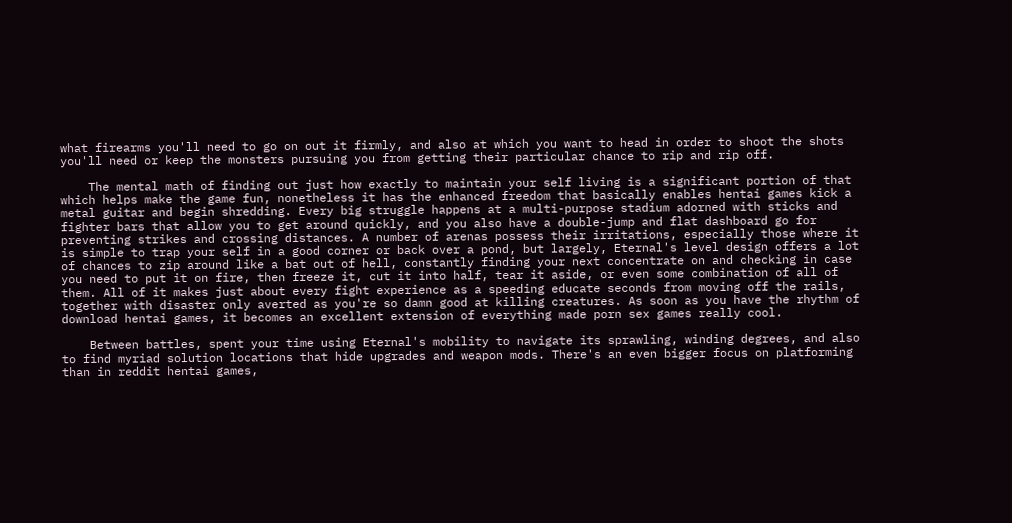what firearms you'll need to go on out it firmly, and also at which you want to head in order to shoot the shots you'll need or keep the monsters pursuing you from getting their particular chance to rip and rip off.

    The mental math of finding out just how exactly to maintain your self living is a significant portion of that which helps make the game fun, nonetheless it has the enhanced freedom that basically enables hentai games kick a metal guitar and begin shredding. Every big struggle happens at a multi-purpose stadium adorned with sticks and fighter bars that allow you to get around quickly, and you also have a double-jump and flat dashboard go for preventing strikes and crossing distances. A number of arenas possess their irritations, especially those where it is simple to trap your self in a good corner or back over a pond, but largely, Eternal's level design offers a lot of chances to zip around like a bat out of hell, constantly finding your next concentrate on and checking in case you need to put it on fire, then freeze it, cut it into half, tear it aside, or even some combination of all of them. All of it makes just about every fight experience as a speeding educate seconds from moving off the rails, together with disaster only averted as you're so damn good at killing creatures. As soon as you have the rhythm of download hentai games, it becomes an excellent extension of everything made porn sex games really cool.

    Between battles, spent your time using Eternal's mobility to navigate its sprawling, winding degrees, and also to find myriad solution locations that hide upgrades and weapon mods. There's an even bigger focus on platforming than in reddit hentai games,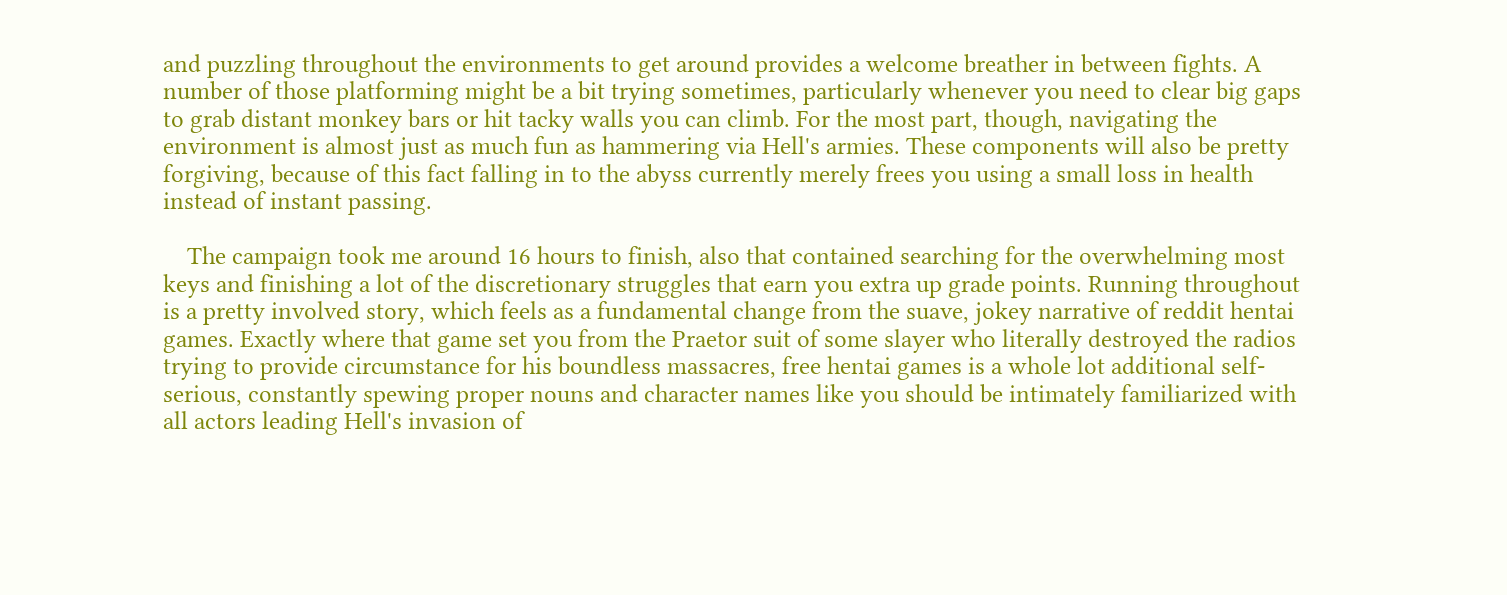and puzzling throughout the environments to get around provides a welcome breather in between fights. A number of those platforming might be a bit trying sometimes, particularly whenever you need to clear big gaps to grab distant monkey bars or hit tacky walls you can climb. For the most part, though, navigating the environment is almost just as much fun as hammering via Hell's armies. These components will also be pretty forgiving, because of this fact falling in to the abyss currently merely frees you using a small loss in health instead of instant passing.

    The campaign took me around 16 hours to finish, also that contained searching for the overwhelming most keys and finishing a lot of the discretionary struggles that earn you extra up grade points. Running throughout is a pretty involved story, which feels as a fundamental change from the suave, jokey narrative of reddit hentai games. Exactly where that game set you from the Praetor suit of some slayer who literally destroyed the radios trying to provide circumstance for his boundless massacres, free hentai games is a whole lot additional self-serious, constantly spewing proper nouns and character names like you should be intimately familiarized with all actors leading Hell's invasion of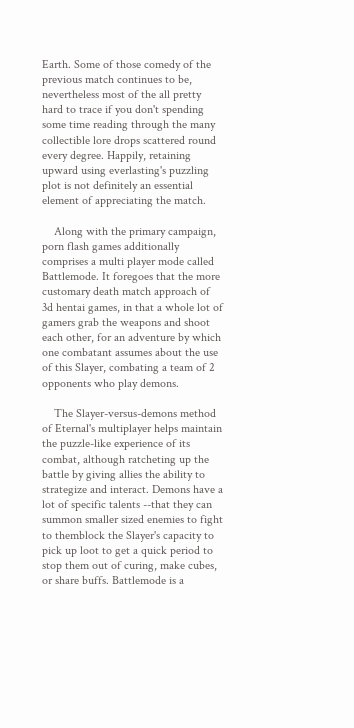Earth. Some of those comedy of the previous match continues to be, nevertheless most of the all pretty hard to trace if you don't spending some time reading through the many collectible lore drops scattered round every degree. Happily, retaining upward using everlasting's puzzling plot is not definitely an essential element of appreciating the match.

    Along with the primary campaign, porn flash games additionally comprises a multi player mode called Battlemode. It foregoes that the more customary death match approach of 3d hentai games, in that a whole lot of gamers grab the weapons and shoot each other, for an adventure by which one combatant assumes about the use of this Slayer, combating a team of 2 opponents who play demons.

    The Slayer-versus-demons method of Eternal's multiplayer helps maintain the puzzle-like experience of its combat, although ratcheting up the battle by giving allies the ability to strategize and interact. Demons have a lot of specific talents --that they can summon smaller sized enemies to fight to themblock the Slayer's capacity to pick up loot to get a quick period to stop them out of curing, make cubes, or share buffs. Battlemode is a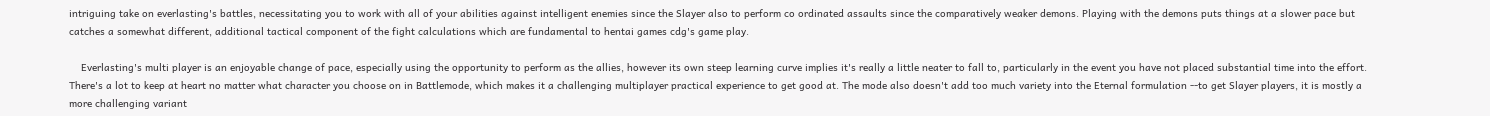intriguing take on everlasting's battles, necessitating you to work with all of your abilities against intelligent enemies since the Slayer also to perform co ordinated assaults since the comparatively weaker demons. Playing with the demons puts things at a slower pace but catches a somewhat different, additional tactical component of the fight calculations which are fundamental to hentai games cdg's game play.

    Everlasting's multi player is an enjoyable change of pace, especially using the opportunity to perform as the allies, however its own steep learning curve implies it's really a little neater to fall to, particularly in the event you have not placed substantial time into the effort. There's a lot to keep at heart no matter what character you choose on in Battlemode, which makes it a challenging multiplayer practical experience to get good at. The mode also doesn't add too much variety into the Eternal formulation --to get Slayer players, it is mostly a more challenging variant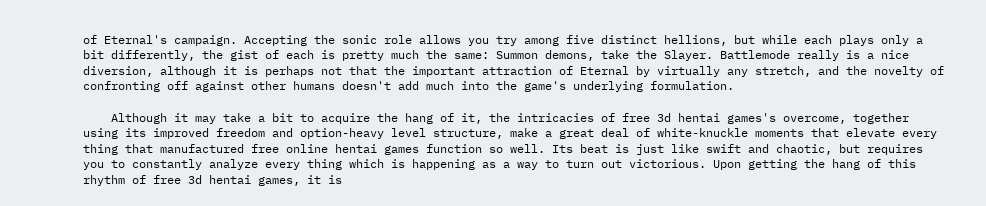of Eternal's campaign. Accepting the sonic role allows you try among five distinct hellions, but while each plays only a bit differently, the gist of each is pretty much the same: Summon demons, take the Slayer. Battlemode really is a nice diversion, although it is perhaps not that the important attraction of Eternal by virtually any stretch, and the novelty of confronting off against other humans doesn't add much into the game's underlying formulation.

    Although it may take a bit to acquire the hang of it, the intricacies of free 3d hentai games's overcome, together using its improved freedom and option-heavy level structure, make a great deal of white-knuckle moments that elevate every thing that manufactured free online hentai games function so well. Its beat is just like swift and chaotic, but requires you to constantly analyze every thing which is happening as a way to turn out victorious. Upon getting the hang of this rhythm of free 3d hentai games, it is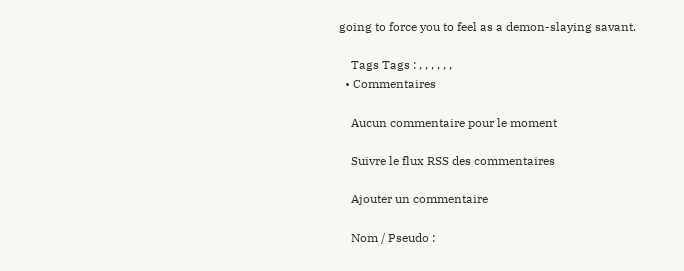going to force you to feel as a demon-slaying savant.

    Tags Tags : , , , , , ,
  • Commentaires

    Aucun commentaire pour le moment

    Suivre le flux RSS des commentaires

    Ajouter un commentaire

    Nom / Pseudo :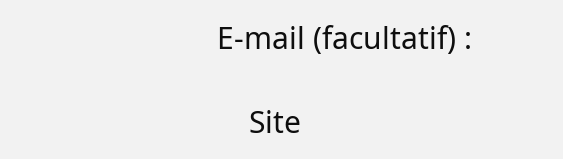E-mail (facultatif) :

    Site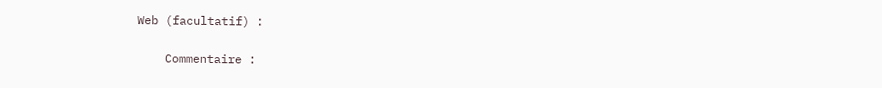Web (facultatif) :

    Commentaire :